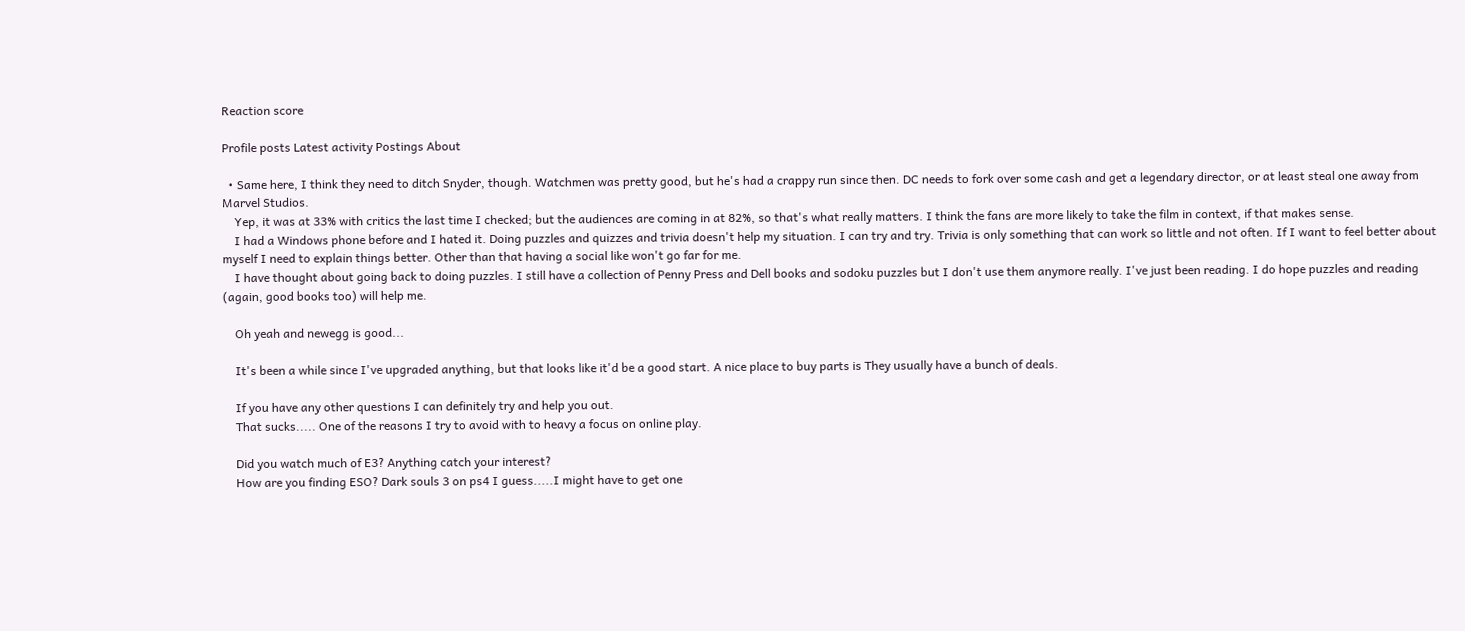Reaction score

Profile posts Latest activity Postings About

  • Same here, I think they need to ditch Snyder, though. Watchmen was pretty good, but he's had a crappy run since then. DC needs to fork over some cash and get a legendary director, or at least steal one away from Marvel Studios.
    Yep, it was at 33% with critics the last time I checked; but the audiences are coming in at 82%, so that's what really matters. I think the fans are more likely to take the film in context, if that makes sense.
    I had a Windows phone before and I hated it. Doing puzzles and quizzes and trivia doesn't help my situation. I can try and try. Trivia is only something that can work so little and not often. If I want to feel better about myself I need to explain things better. Other than that having a social like won't go far for me.
    I have thought about going back to doing puzzles. I still have a collection of Penny Press and Dell books and sodoku puzzles but I don't use them anymore really. I've just been reading. I do hope puzzles and reading (again, good books too) will help me.

    Oh yeah and newegg is good...

    It's been a while since I've upgraded anything, but that looks like it'd be a good start. A nice place to buy parts is They usually have a bunch of deals.

    If you have any other questions I can definitely try and help you out.
    That sucks..... One of the reasons I try to avoid with to heavy a focus on online play.

    Did you watch much of E3? Anything catch your interest?
    How are you finding ESO? Dark souls 3 on ps4 I guess.....I might have to get one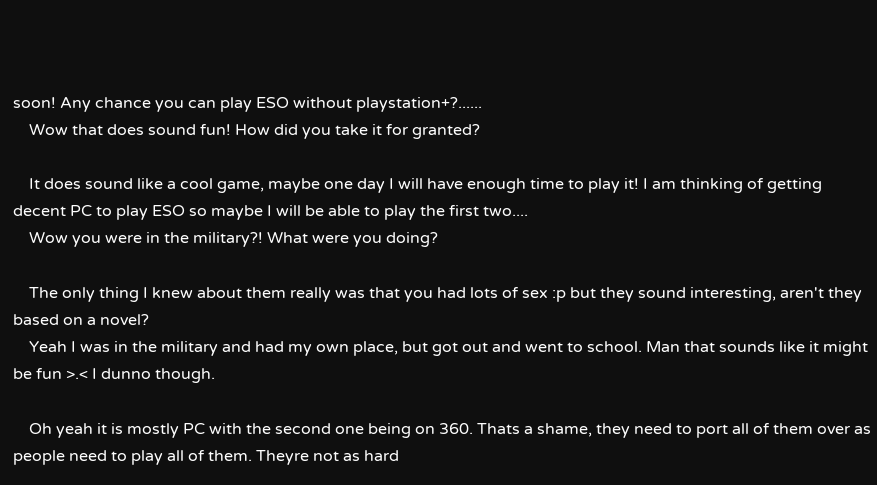soon! Any chance you can play ESO without playstation+?......
    Wow that does sound fun! How did you take it for granted?

    It does sound like a cool game, maybe one day I will have enough time to play it! I am thinking of getting decent PC to play ESO so maybe I will be able to play the first two....
    Wow you were in the military?! What were you doing?

    The only thing I knew about them really was that you had lots of sex :p but they sound interesting, aren't they based on a novel?
    Yeah I was in the military and had my own place, but got out and went to school. Man that sounds like it might be fun >.< I dunno though.

    Oh yeah it is mostly PC with the second one being on 360. Thats a shame, they need to port all of them over as people need to play all of them. Theyre not as hard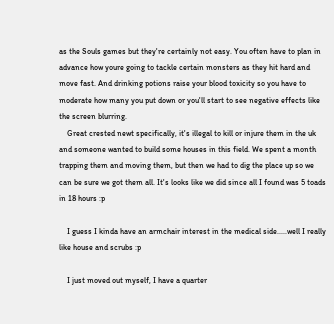as the Souls games but they're certainly not easy. You often have to plan in advance how youre going to tackle certain monsters as they hit hard and move fast. And drinking potions raise your blood toxicity so you have to moderate how many you put down or you'll start to see negative effects like the screen blurring.
    Great crested newt specifically, it's illegal to kill or injure them in the uk and someone wanted to build some houses in this field. We spent a month trapping them and moving them, but then we had to dig the place up so we can be sure we got them all. It's looks like we did since all I found was 5 toads in 18 hours :p

    I guess I kinda have an armchair interest in the medical side.....well I really like house and scrubs :p

    I just moved out myself, I have a quarter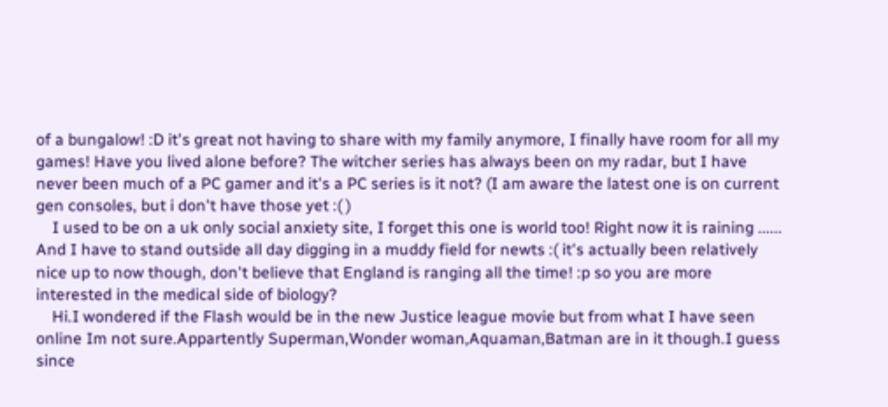of a bungalow! :D it's great not having to share with my family anymore, I finally have room for all my games! Have you lived alone before? The witcher series has always been on my radar, but I have never been much of a PC gamer and it's a PC series is it not? (I am aware the latest one is on current gen consoles, but i don't have those yet :( )
    I used to be on a uk only social anxiety site, I forget this one is world too! Right now it is raining ...... And I have to stand outside all day digging in a muddy field for newts :( it's actually been relatively nice up to now though, don't believe that England is ranging all the time! :p so you are more interested in the medical side of biology?
    Hi.I wondered if the Flash would be in the new Justice league movie but from what I have seen online Im not sure.Appartently Superman,Wonder woman,Aquaman,Batman are in it though.I guess since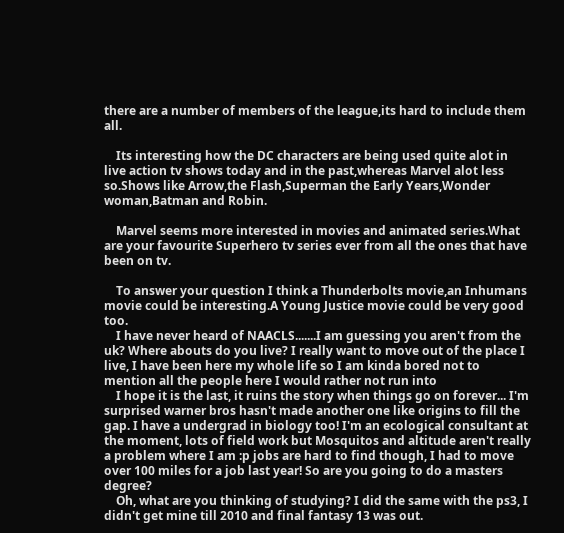there are a number of members of the league,its hard to include them all.

    Its interesting how the DC characters are being used quite alot in live action tv shows today and in the past,whereas Marvel alot less so.Shows like Arrow,the Flash,Superman the Early Years,Wonder woman,Batman and Robin.

    Marvel seems more interested in movies and animated series.What are your favourite Superhero tv series ever from all the ones that have been on tv.

    To answer your question I think a Thunderbolts movie,an Inhumans movie could be interesting.A Young Justice movie could be very good too.
    I have never heard of NAACLS.......I am guessing you aren't from the uk? Where abouts do you live? I really want to move out of the place I live, I have been here my whole life so I am kinda bored not to mention all the people here I would rather not run into
    I hope it is the last, it ruins the story when things go on forever... I'm surprised warner bros hasn't made another one like origins to fill the gap. I have a undergrad in biology too! I'm an ecological consultant at the moment, lots of field work but Mosquitos and altitude aren't really a problem where I am :p jobs are hard to find though, I had to move over 100 miles for a job last year! So are you going to do a masters degree?
    Oh, what are you thinking of studying? I did the same with the ps3, I didn't get mine till 2010 and final fantasy 13 was out.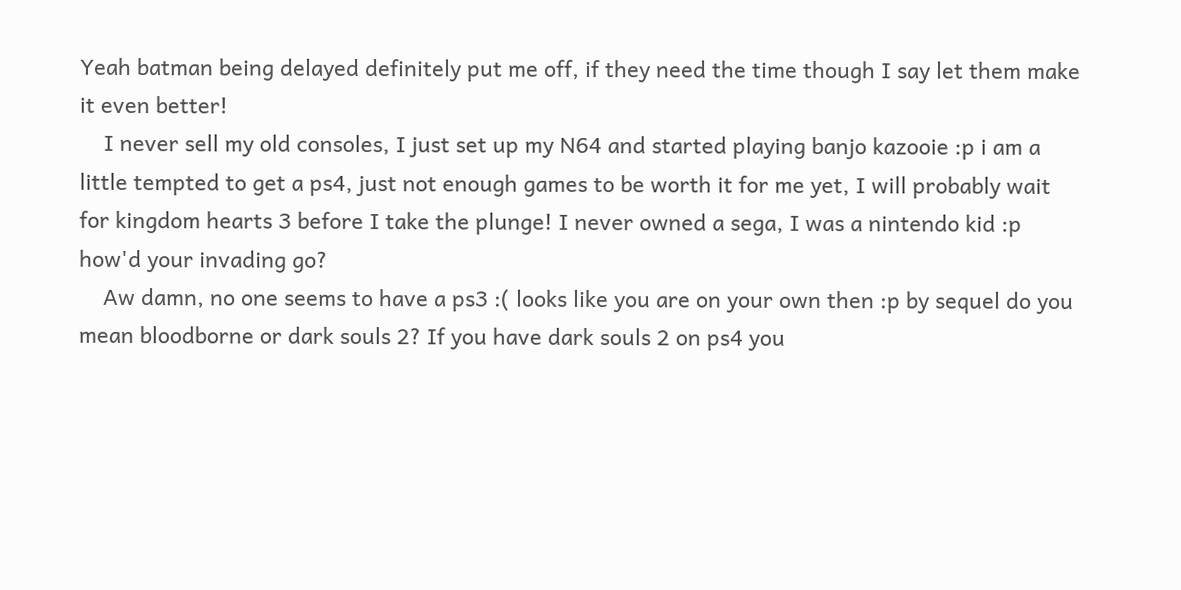Yeah batman being delayed definitely put me off, if they need the time though I say let them make it even better!
    I never sell my old consoles, I just set up my N64 and started playing banjo kazooie :p i am a little tempted to get a ps4, just not enough games to be worth it for me yet, I will probably wait for kingdom hearts 3 before I take the plunge! I never owned a sega, I was a nintendo kid :p how'd your invading go?
    Aw damn, no one seems to have a ps3 :( looks like you are on your own then :p by sequel do you mean bloodborne or dark souls 2? If you have dark souls 2 on ps4 you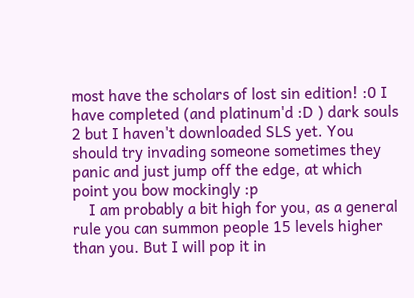most have the scholars of lost sin edition! :0 I have completed (and platinum'd :D ) dark souls 2 but I haven't downloaded SLS yet. You should try invading someone sometimes they panic and just jump off the edge, at which point you bow mockingly :p
    I am probably a bit high for you, as a general rule you can summon people 15 levels higher than you. But I will pop it in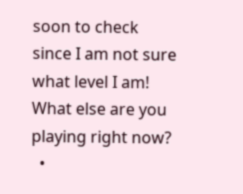soon to check since I am not sure what level I am! What else are you playing right now?
  •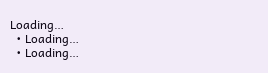Loading…
  • Loading…
  • Loading…